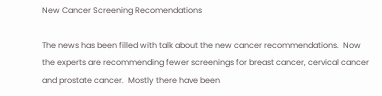New Cancer Screening Recomendations

The news has been filled with talk about the new cancer recommendations.  Now the experts are recommending fewer screenings for breast cancer, cervical cancer and prostate cancer.  Mostly there have been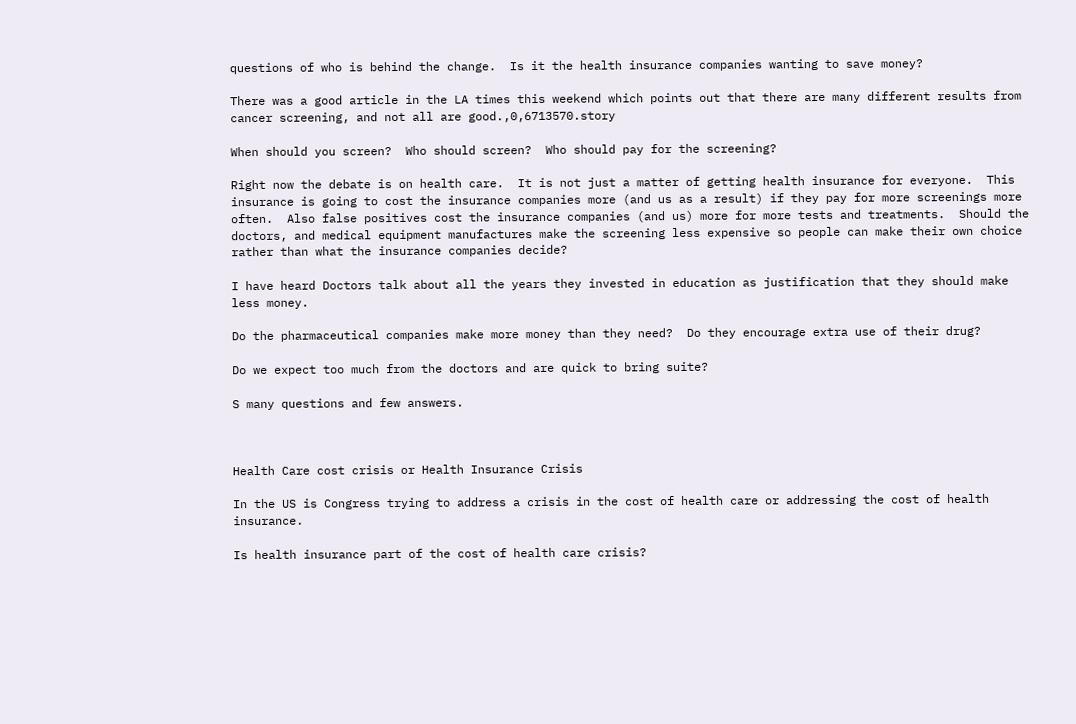questions of who is behind the change.  Is it the health insurance companies wanting to save money?

There was a good article in the LA times this weekend which points out that there are many different results from cancer screening, and not all are good.,0,6713570.story

When should you screen?  Who should screen?  Who should pay for the screening?

Right now the debate is on health care.  It is not just a matter of getting health insurance for everyone.  This insurance is going to cost the insurance companies more (and us as a result) if they pay for more screenings more often.  Also false positives cost the insurance companies (and us) more for more tests and treatments.  Should the doctors, and medical equipment manufactures make the screening less expensive so people can make their own choice rather than what the insurance companies decide?

I have heard Doctors talk about all the years they invested in education as justification that they should make less money.

Do the pharmaceutical companies make more money than they need?  Do they encourage extra use of their drug?

Do we expect too much from the doctors and are quick to bring suite?

S many questions and few answers.



Health Care cost crisis or Health Insurance Crisis

In the US is Congress trying to address a crisis in the cost of health care or addressing the cost of health insurance.

Is health insurance part of the cost of health care crisis?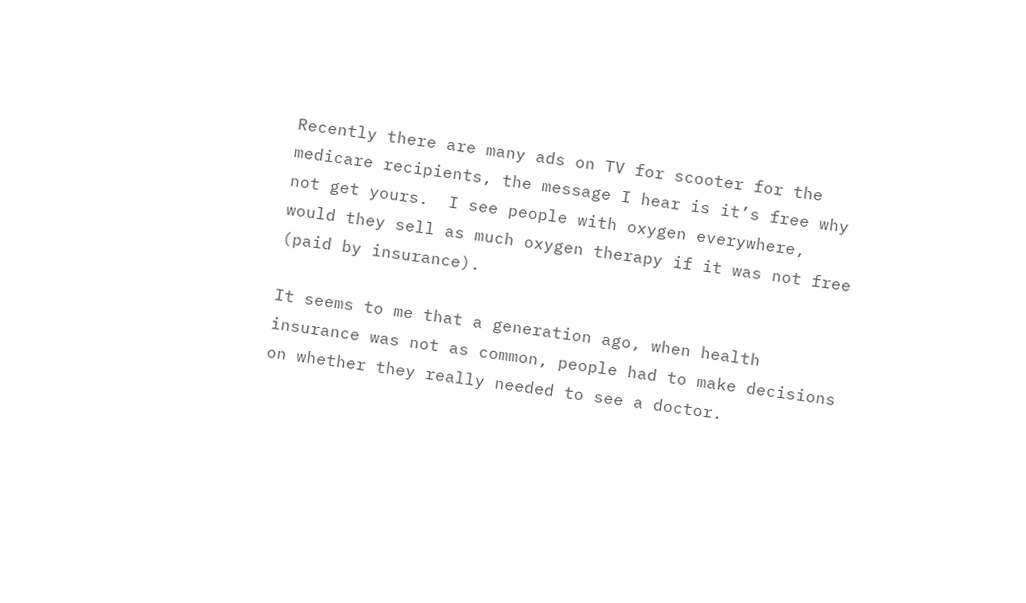Recently there are many ads on TV for scooter for the medicare recipients, the message I hear is it’s free why not get yours.  I see people with oxygen everywhere, would they sell as much oxygen therapy if it was not free (paid by insurance).

It seems to me that a generation ago, when health insurance was not as common, people had to make decisions on whether they really needed to see a doctor.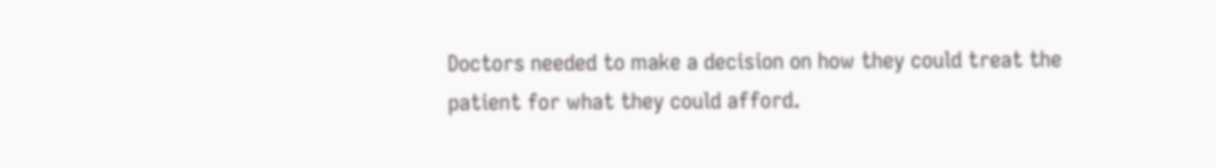Doctors needed to make a decision on how they could treat the patient for what they could afford.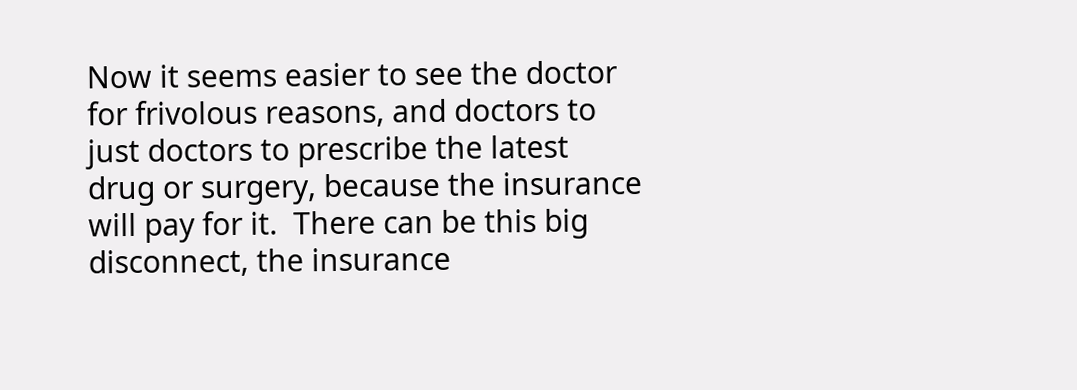Now it seems easier to see the doctor for frivolous reasons, and doctors to just doctors to prescribe the latest drug or surgery, because the insurance will pay for it.  There can be this big disconnect, the insurance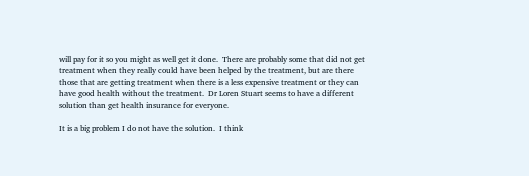will pay for it so you might as well get it done.  There are probably some that did not get treatment when they really could have been helped by the treatment, but are there those that are getting treatment when there is a less expensive treatment or they can have good health without the treatment.  Dr Loren Stuart seems to have a different solution than get health insurance for everyone.

It is a big problem I do not have the solution.  I think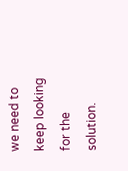we need to keep looking for the solution.